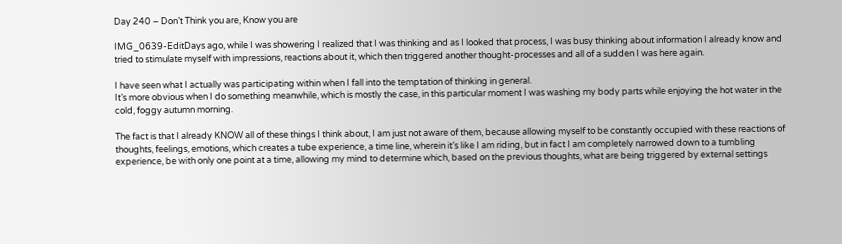Day 240 – Don’t Think you are, Know you are

IMG_0639-EditDays ago, while I was showering I realized that I was thinking and as I looked that process, I was busy thinking about information I already know and tried to stimulate myself with impressions, reactions about it, which then triggered another thought-processes and all of a sudden I was here again.

I have seen what I actually was participating within when I fall into the temptation of thinking in general.
It’s more obvious when I do something meanwhile, which is mostly the case, in this particular moment I was washing my body parts while enjoying the hot water in the cold, foggy autumn morning.

The fact is that I already KNOW all of these things I think about, I am just not aware of them, because allowing myself to be constantly occupied with these reactions of thoughts, feelings, emotions, which creates a tube experience, a time line, wherein it’s like I am riding, but in fact I am completely narrowed down to a tumbling experience, be with only one point at a time, allowing my mind to determine which, based on the previous thoughts, what are being triggered by external settings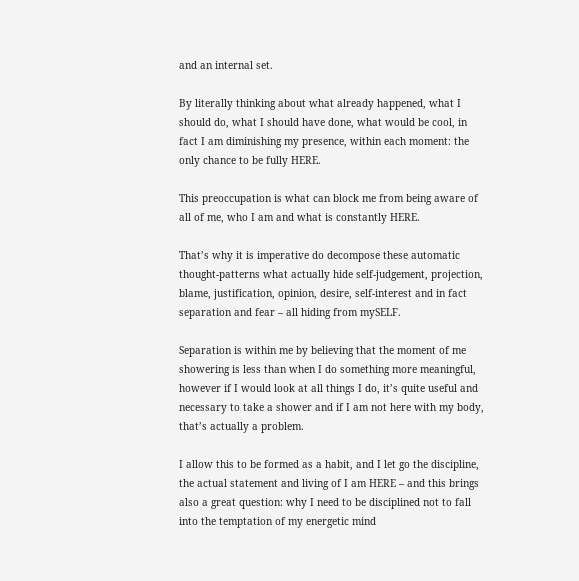and an internal set.

By literally thinking about what already happened, what I should do, what I should have done, what would be cool, in fact I am diminishing my presence, within each moment: the only chance to be fully HERE.

This preoccupation is what can block me from being aware of all of me, who I am and what is constantly HERE.

That’s why it is imperative do decompose these automatic thought-patterns what actually hide self-judgement, projection, blame, justification, opinion, desire, self-interest and in fact separation and fear – all hiding from mySELF.

Separation is within me by believing that the moment of me showering is less than when I do something more meaningful, however if I would look at all things I do, it’s quite useful and necessary to take a shower and if I am not here with my body, that’s actually a problem.

I allow this to be formed as a habit, and I let go the discipline, the actual statement and living of I am HERE – and this brings also a great question: why I need to be disciplined not to fall into the temptation of my energetic mind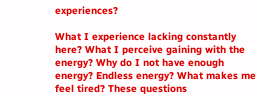experiences?

What I experience lacking constantly here? What I perceive gaining with the energy? Why do I not have enough energy? Endless energy? What makes me feel tired? These questions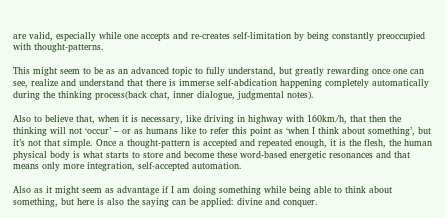are valid, especially while one accepts and re-creates self-limitation by being constantly preoccupied with thought-patterns.

This might seem to be as an advanced topic to fully understand, but greatly rewarding once one can see, realize and understand that there is immerse self-abdication happening completely automatically during the thinking process(back chat, inner dialogue, judgmental notes).

Also to believe that, when it is necessary, like driving in highway with 160km/h, that then the thinking will not ‘occur’ – or as humans like to refer this point as ‘when I think about something’, but it’s not that simple. Once a thought-pattern is accepted and repeated enough, it is the flesh, the human physical body is what starts to store and become these word-based energetic resonances and that means only more integration, self-accepted automation.

Also as it might seem as advantage if I am doing something while being able to think about something, but here is also the saying can be applied: divine and conquer.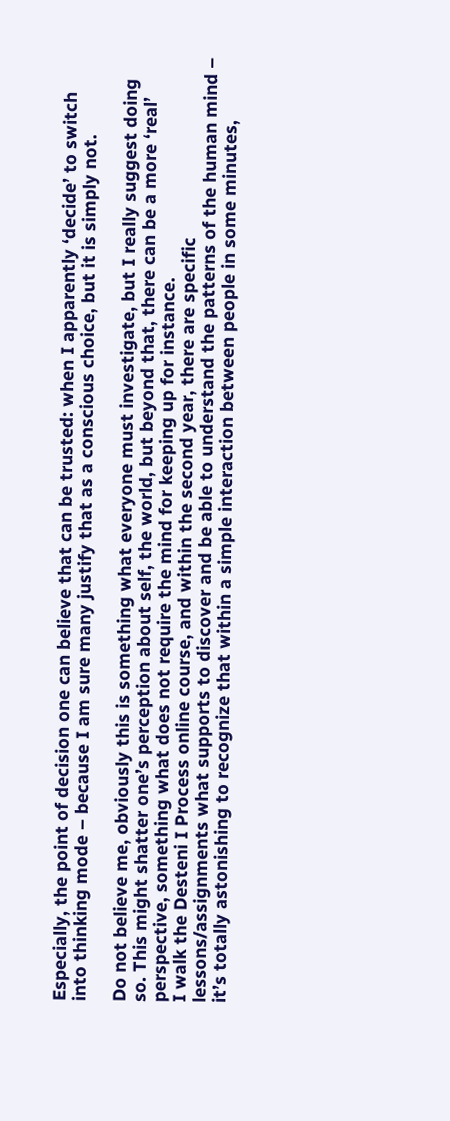Especially, the point of decision one can believe that can be trusted: when I apparently ‘decide’ to switch into thinking mode – because I am sure many justify that as a conscious choice, but it is simply not.

Do not believe me, obviously this is something what everyone must investigate, but I really suggest doing so. This might shatter one’s perception about self, the world, but beyond that, there can be a more ‘real’ perspective, something what does not require the mind for keeping up for instance.
I walk the Desteni I Process online course, and within the second year, there are specific lessons/assignments what supports to discover and be able to understand the patterns of the human mind – it’s totally astonishing to recognize that within a simple interaction between people in some minutes,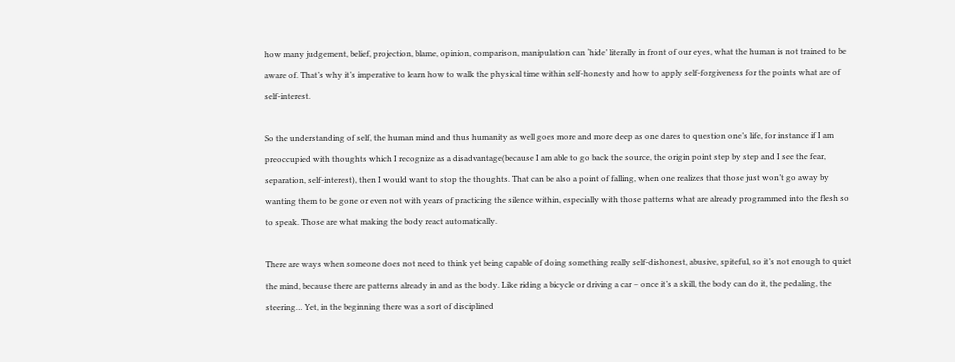how many judgement, belief, projection, blame, opinion, comparison, manipulation can ‘hide’ literally in front of our eyes, what the human is not trained to be aware of. That’s why it’s imperative to learn how to walk the physical time within self-honesty and how to apply self-forgiveness for the points what are of self-interest.

So the understanding of self, the human mind and thus humanity as well goes more and more deep as one dares to question one’s life, for instance if I am preoccupied with thoughts which I recognize as a disadvantage(because I am able to go back the source, the origin point step by step and I see the fear, separation, self-interest), then I would want to stop the thoughts. That can be also a point of falling, when one realizes that those just won’t go away by wanting them to be gone or even not with years of practicing the silence within, especially with those patterns what are already programmed into the flesh so to speak. Those are what making the body react automatically.

There are ways when someone does not need to think yet being capable of doing something really self-dishonest, abusive, spiteful, so it’s not enough to quiet the mind, because there are patterns already in and as the body. Like riding a bicycle or driving a car – once it’s a skill, the body can do it, the pedaling, the steering… Yet, in the beginning there was a sort of disciplined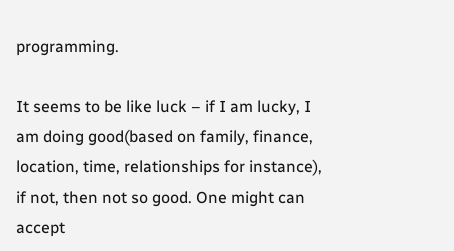programming.

It seems to be like luck – if I am lucky, I am doing good(based on family, finance, location, time, relationships for instance), if not, then not so good. One might can accept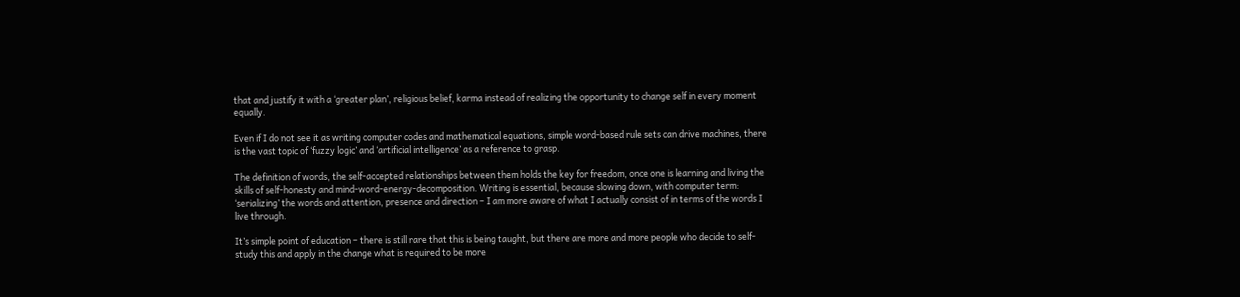that and justify it with a ‘greater plan’, religious belief, karma instead of realizing the opportunity to change self in every moment equally.

Even if I do not see it as writing computer codes and mathematical equations, simple word-based rule sets can drive machines, there is the vast topic of ‘fuzzy logic’ and ‘artificial intelligence’ as a reference to grasp.

The definition of words, the self-accepted relationships between them holds the key for freedom, once one is learning and living the skills of self-honesty and mind-word-energy-decomposition. Writing is essential, because slowing down, with computer term: ‘serializing’ the words and attention, presence and direction – I am more aware of what I actually consist of in terms of the words I live through.

It’s simple point of education – there is still rare that this is being taught, but there are more and more people who decide to self-study this and apply in the change what is required to be more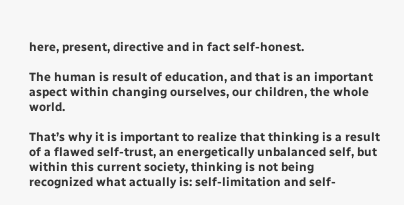here, present, directive and in fact self-honest.

The human is result of education, and that is an important aspect within changing ourselves, our children, the whole world.

That’s why it is important to realize that thinking is a result of a flawed self-trust, an energetically unbalanced self, but within this current society, thinking is not being recognized what actually is: self-limitation and self-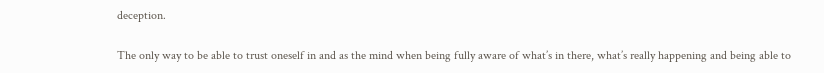deception.

The only way to be able to trust oneself in and as the mind when being fully aware of what’s in there, what’s really happening and being able to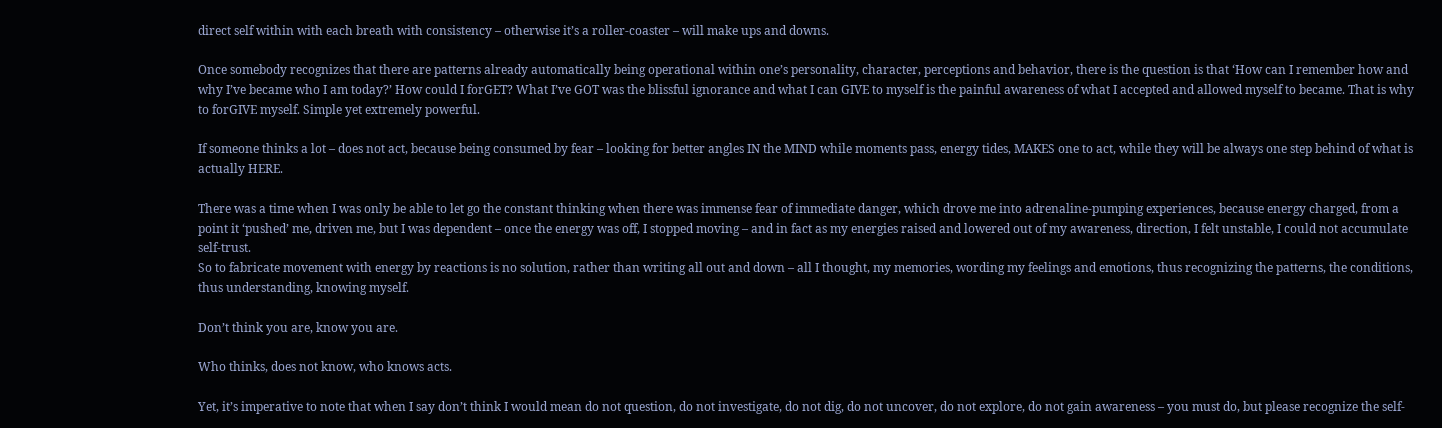direct self within with each breath with consistency – otherwise it’s a roller-coaster – will make ups and downs.

Once somebody recognizes that there are patterns already automatically being operational within one’s personality, character, perceptions and behavior, there is the question is that ‘How can I remember how and why I’ve became who I am today?’ How could I forGET? What I’ve GOT was the blissful ignorance and what I can GIVE to myself is the painful awareness of what I accepted and allowed myself to became. That is why to forGIVE myself. Simple yet extremely powerful.

If someone thinks a lot – does not act, because being consumed by fear – looking for better angles IN the MIND while moments pass, energy tides, MAKES one to act, while they will be always one step behind of what is actually HERE.

There was a time when I was only be able to let go the constant thinking when there was immense fear of immediate danger, which drove me into adrenaline-pumping experiences, because energy charged, from a point it ‘pushed’ me, driven me, but I was dependent – once the energy was off, I stopped moving – and in fact as my energies raised and lowered out of my awareness, direction, I felt unstable, I could not accumulate self-trust.
So to fabricate movement with energy by reactions is no solution, rather than writing all out and down – all I thought, my memories, wording my feelings and emotions, thus recognizing the patterns, the conditions, thus understanding, knowing myself.

Don’t think you are, know you are.

Who thinks, does not know, who knows acts.

Yet, it’s imperative to note that when I say don’t think I would mean do not question, do not investigate, do not dig, do not uncover, do not explore, do not gain awareness – you must do, but please recognize the self-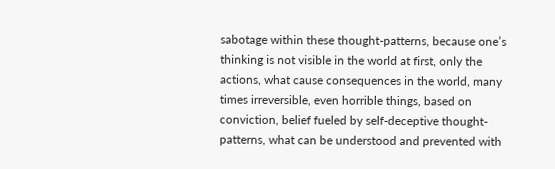sabotage within these thought-patterns, because one’s thinking is not visible in the world at first, only the actions, what cause consequences in the world, many times irreversible, even horrible things, based on conviction, belief fueled by self-deceptive thought-patterns, what can be understood and prevented with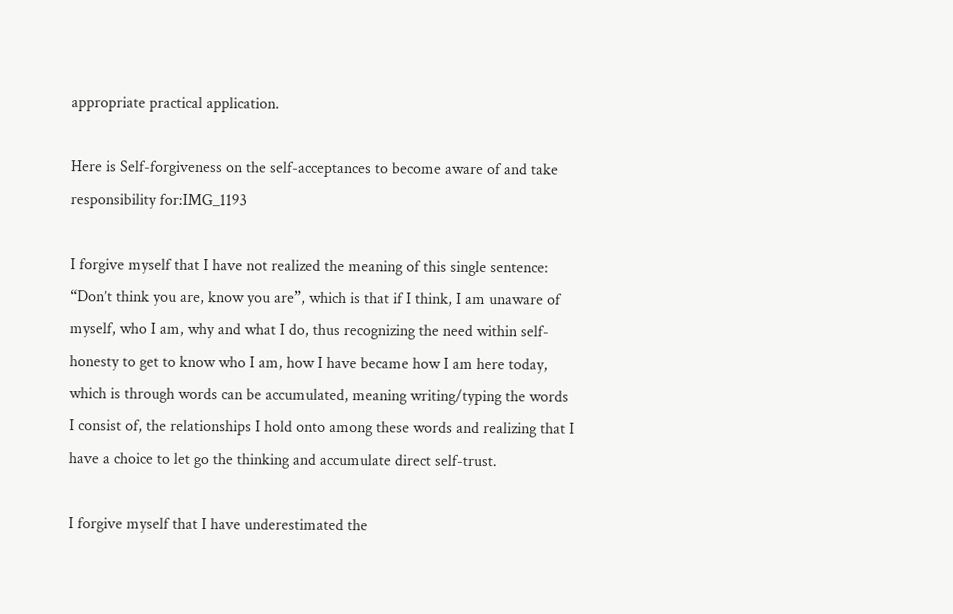appropriate practical application.

Here is Self-forgiveness on the self-acceptances to become aware of and take responsibility for:IMG_1193

I forgive myself that I have not realized the meaning of this single sentence: “Don’t think you are, know you are”, which is that if I think, I am unaware of myself, who I am, why and what I do, thus recognizing the need within self-honesty to get to know who I am, how I have became how I am here today, which is through words can be accumulated, meaning writing/typing the words I consist of, the relationships I hold onto among these words and realizing that I have a choice to let go the thinking and accumulate direct self-trust.

I forgive myself that I have underestimated the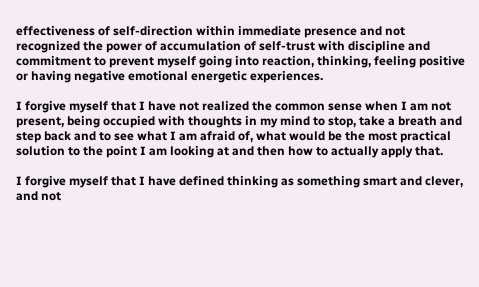effectiveness of self-direction within immediate presence and not recognized the power of accumulation of self-trust with discipline and commitment to prevent myself going into reaction, thinking, feeling positive or having negative emotional energetic experiences.

I forgive myself that I have not realized the common sense when I am not present, being occupied with thoughts in my mind to stop, take a breath and step back and to see what I am afraid of, what would be the most practical solution to the point I am looking at and then how to actually apply that.

I forgive myself that I have defined thinking as something smart and clever, and not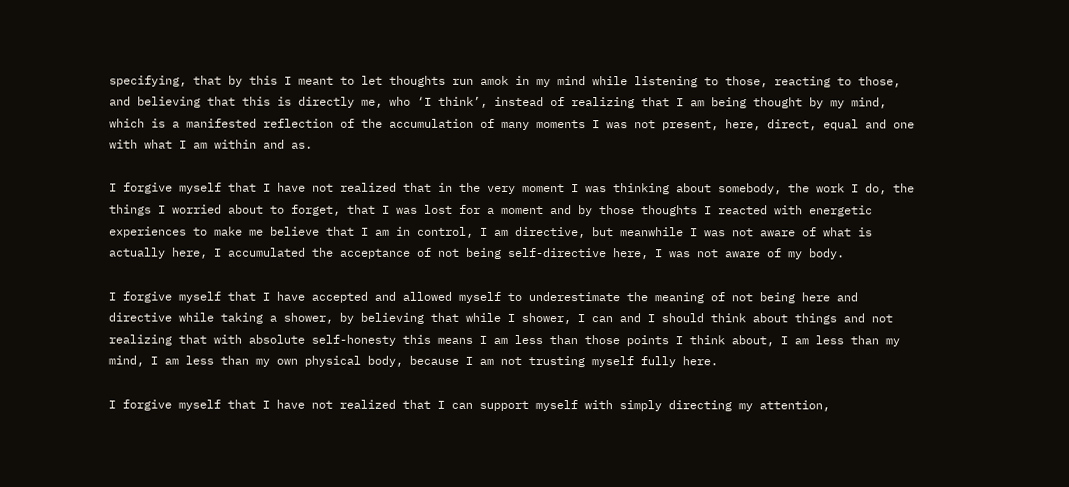specifying, that by this I meant to let thoughts run amok in my mind while listening to those, reacting to those, and believing that this is directly me, who ‘I think’, instead of realizing that I am being thought by my mind, which is a manifested reflection of the accumulation of many moments I was not present, here, direct, equal and one with what I am within and as.

I forgive myself that I have not realized that in the very moment I was thinking about somebody, the work I do, the things I worried about to forget, that I was lost for a moment and by those thoughts I reacted with energetic experiences to make me believe that I am in control, I am directive, but meanwhile I was not aware of what is actually here, I accumulated the acceptance of not being self-directive here, I was not aware of my body.

I forgive myself that I have accepted and allowed myself to underestimate the meaning of not being here and directive while taking a shower, by believing that while I shower, I can and I should think about things and not realizing that with absolute self-honesty this means I am less than those points I think about, I am less than my mind, I am less than my own physical body, because I am not trusting myself fully here.

I forgive myself that I have not realized that I can support myself with simply directing my attention,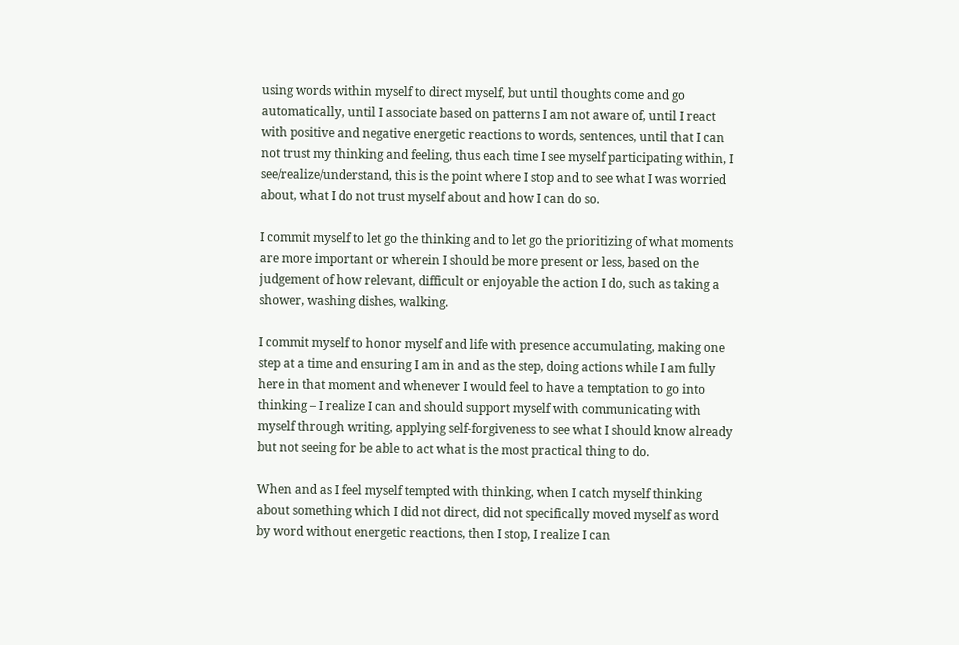using words within myself to direct myself, but until thoughts come and go automatically, until I associate based on patterns I am not aware of, until I react with positive and negative energetic reactions to words, sentences, until that I can not trust my thinking and feeling, thus each time I see myself participating within, I see/realize/understand, this is the point where I stop and to see what I was worried about, what I do not trust myself about and how I can do so.

I commit myself to let go the thinking and to let go the prioritizing of what moments are more important or wherein I should be more present or less, based on the judgement of how relevant, difficult or enjoyable the action I do, such as taking a shower, washing dishes, walking.

I commit myself to honor myself and life with presence accumulating, making one step at a time and ensuring I am in and as the step, doing actions while I am fully here in that moment and whenever I would feel to have a temptation to go into thinking – I realize I can and should support myself with communicating with myself through writing, applying self-forgiveness to see what I should know already but not seeing for be able to act what is the most practical thing to do.

When and as I feel myself tempted with thinking, when I catch myself thinking about something which I did not direct, did not specifically moved myself as word by word without energetic reactions, then I stop, I realize I can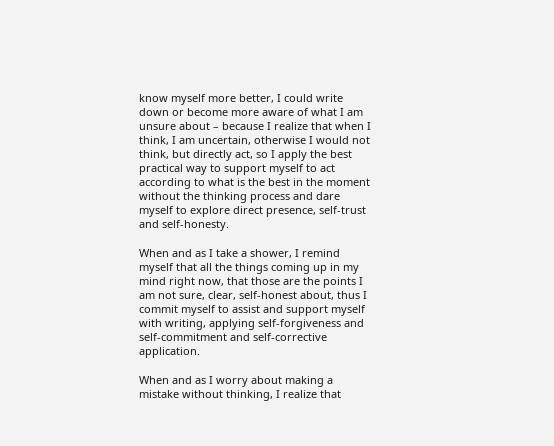know myself more better, I could write down or become more aware of what I am unsure about – because I realize that when I think, I am uncertain, otherwise I would not think, but directly act, so I apply the best practical way to support myself to act according to what is the best in the moment without the thinking process and dare myself to explore direct presence, self-trust and self-honesty.

When and as I take a shower, I remind myself that all the things coming up in my mind right now, that those are the points I am not sure, clear, self-honest about, thus I commit myself to assist and support myself with writing, applying self-forgiveness and self-commitment and self-corrective application.

When and as I worry about making a mistake without thinking, I realize that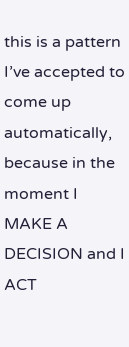this is a pattern I’ve accepted to come up automatically, because in the moment I MAKE A DECISION and I ACT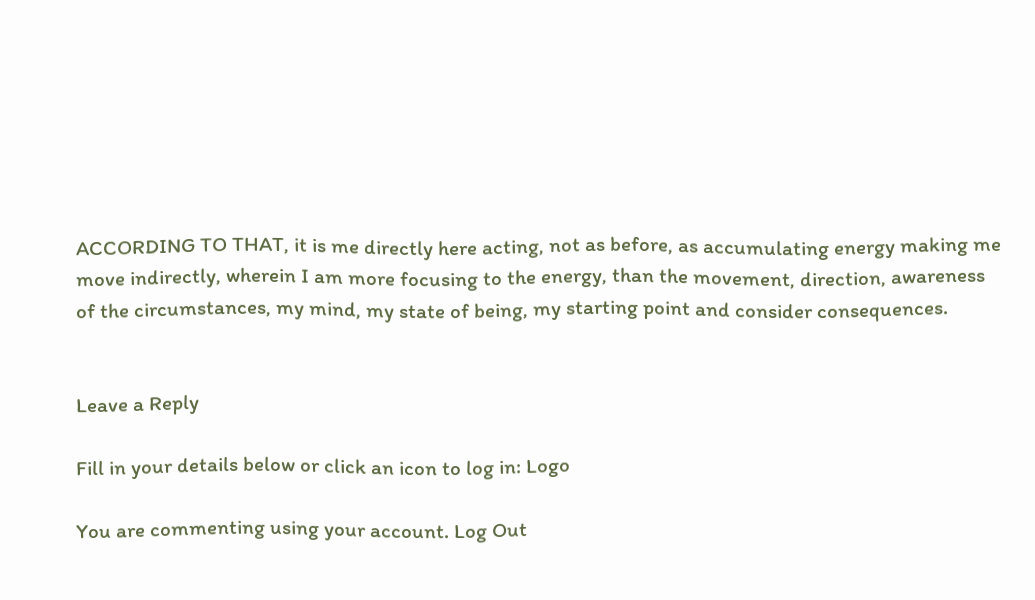ACCORDING TO THAT, it is me directly here acting, not as before, as accumulating energy making me move indirectly, wherein I am more focusing to the energy, than the movement, direction, awareness of the circumstances, my mind, my state of being, my starting point and consider consequences.


Leave a Reply

Fill in your details below or click an icon to log in: Logo

You are commenting using your account. Log Out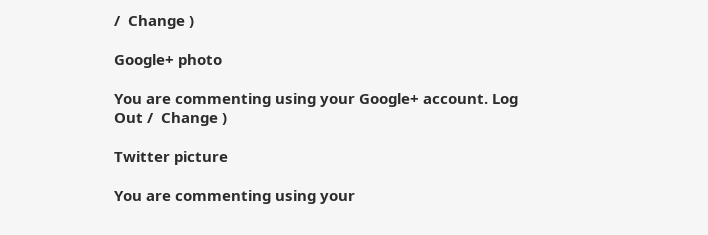/  Change )

Google+ photo

You are commenting using your Google+ account. Log Out /  Change )

Twitter picture

You are commenting using your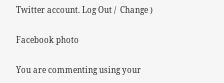Twitter account. Log Out /  Change )

Facebook photo

You are commenting using your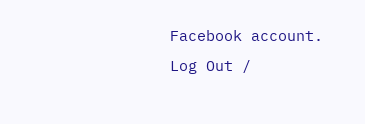Facebook account. Log Out /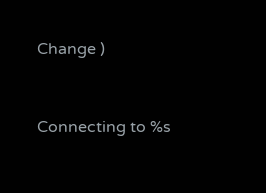Change )


Connecting to %s